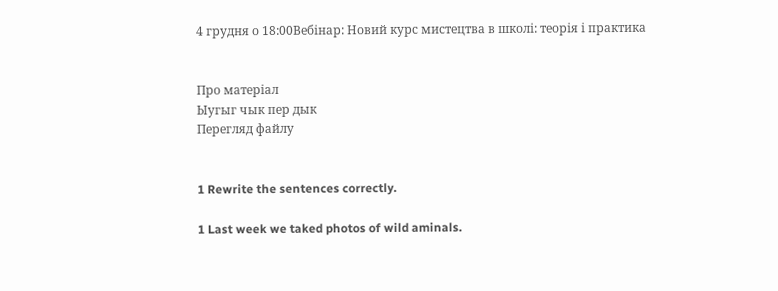4 грудня о 18:00Вебінар: Новий курс мистецтва в школі: теорія і практика


Про матеріал
Ыугыг чык пер дык
Перегляд файлу


1 Rewrite the sentences correctly.

1 Last week we taked photos of wild aminals.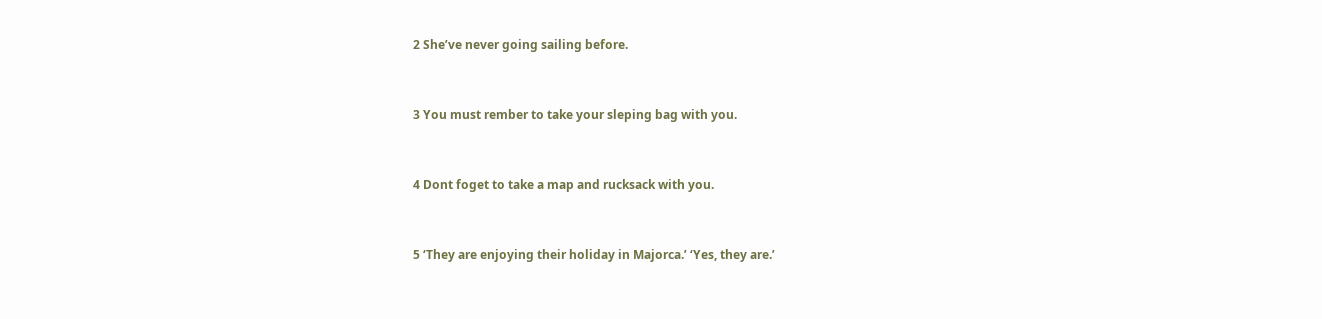2 She’ve never going sailing before.


3 You must rember to take your sleping bag with you.


4 Dont foget to take a map and rucksack with you.


5 ‘They are enjoying their holiday in Majorca.’ ‘Yes, they are.’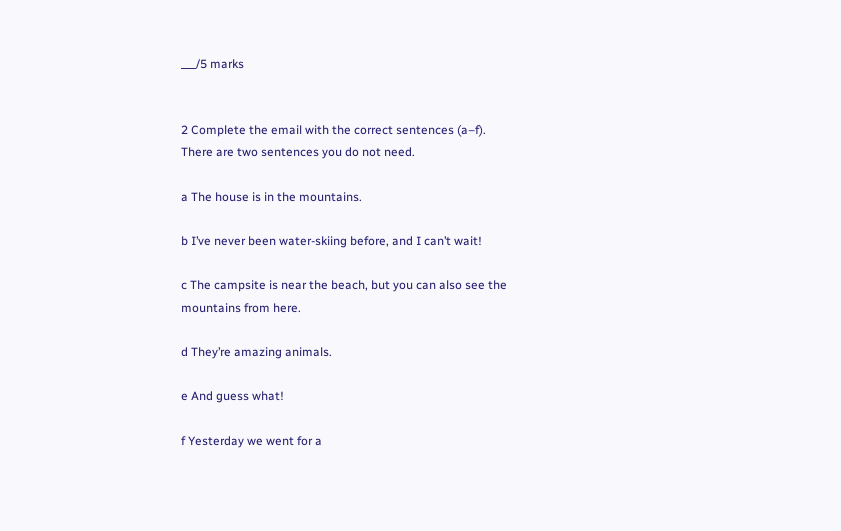___/5 marks


2 Complete the email with the correct sentences (a–f). There are two sentences you do not need.

a The house is in the mountains.

b I’ve never been water-skiing before, and I can’t wait!

c The campsite is near the beach, but you can also see the mountains from here.

d They’re amazing animals.

e And guess what!

f Yesterday we went for a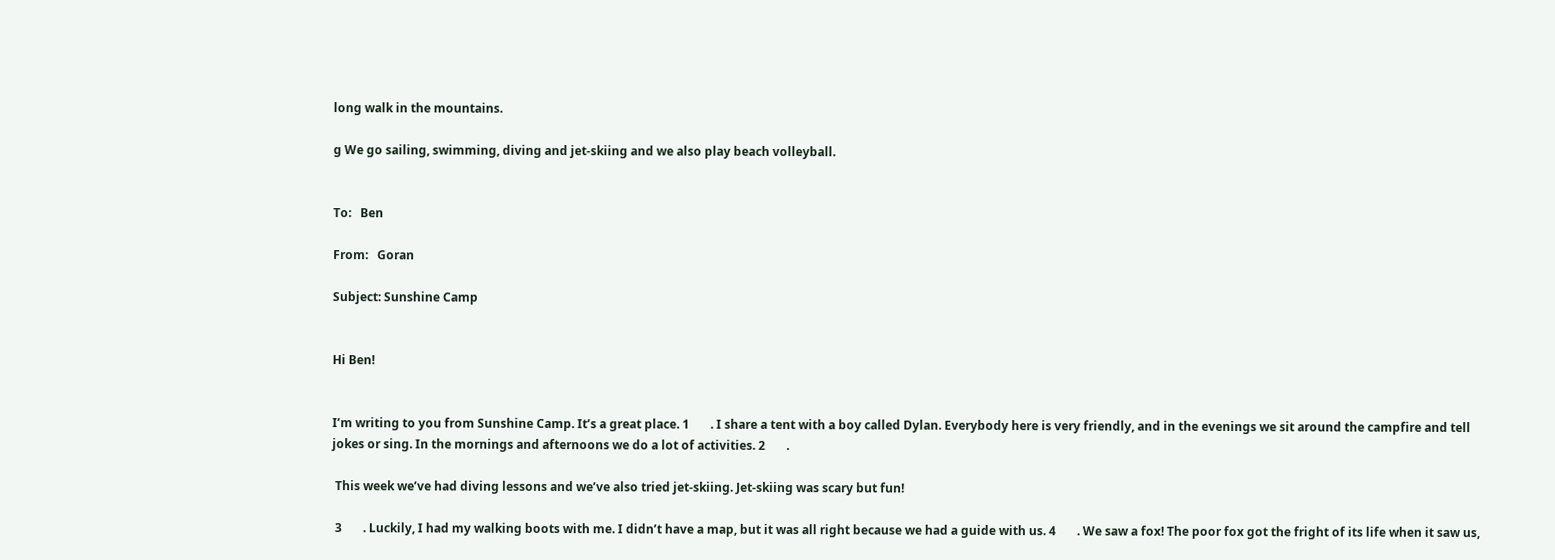long walk in the mountains.

g We go sailing, swimming, diving and jet-skiing and we also play beach volleyball.


To:   Ben

From:   Goran

Subject: Sunshine Camp


Hi Ben!


I’m writing to you from Sunshine Camp. It’s a great place. 1       . I share a tent with a boy called Dylan. Everybody here is very friendly, and in the evenings we sit around the campfire and tell jokes or sing. In the mornings and afternoons we do a lot of activities. 2       .

 This week we’ve had diving lessons and we’ve also tried jet-skiing. Jet-skiing was scary but fun!

 3       . Luckily, I had my walking boots with me. I didn’t have a map, but it was all right because we had a guide with us. 4       . We saw a fox! The poor fox got the fright of its life when it saw us,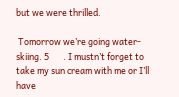but we were thrilled.

 Tomorrow we’re going water-skiing. 5       . I mustn’t forget to take my sun cream with me or I’ll have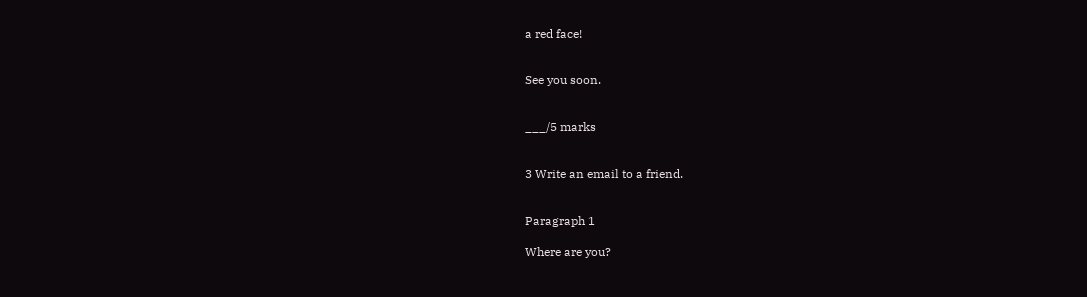a red face!


See you soon.


___/5 marks


3 Write an email to a friend.


Paragraph 1

Where are you?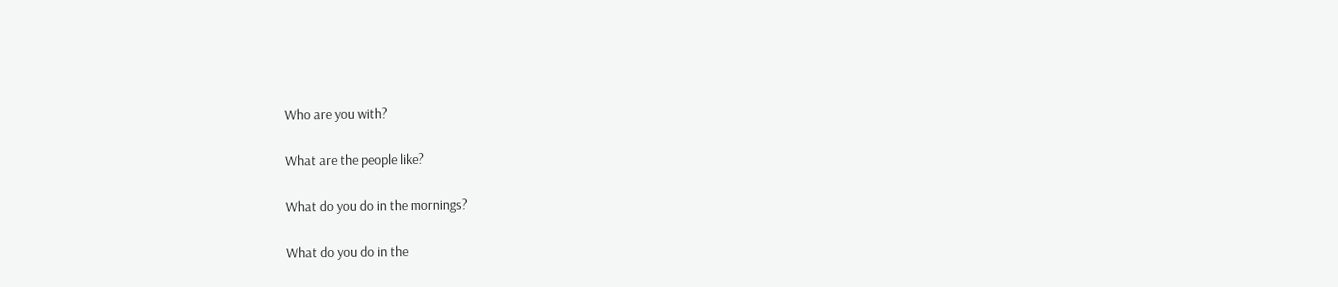Who are you with?

What are the people like?

What do you do in the mornings?

What do you do in the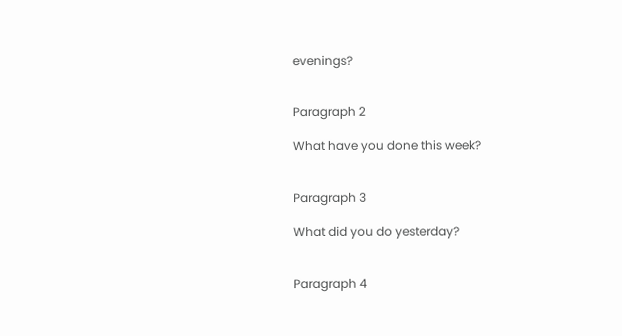evenings?


Paragraph 2

What have you done this week?


Paragraph 3

What did you do yesterday?


Paragraph 4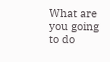What are you going to do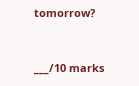tomorrow?


___/10 marks